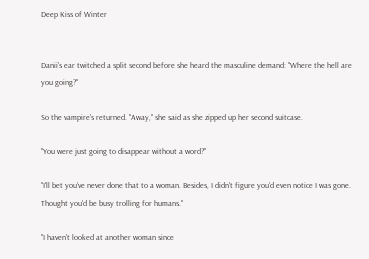Deep Kiss of Winter


Danii's ear twitched a split second before she heard the masculine demand: "Where the hell are you going?"

So the vampire's returned. "Away," she said as she zipped up her second suitcase.

"You were just going to disappear without a word?"

"I'll bet you've never done that to a woman. Besides, I didn't figure you'd even notice I was gone. Thought you'd be busy trolling for humans."

"I haven't looked at another woman since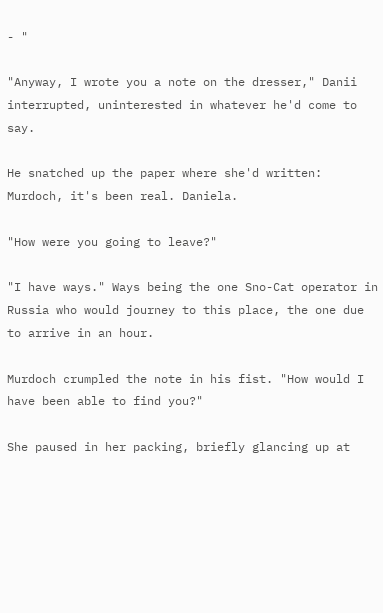- "

"Anyway, I wrote you a note on the dresser," Danii interrupted, uninterested in whatever he'd come to say.

He snatched up the paper where she'd written: Murdoch, it's been real. Daniela.

"How were you going to leave?"

"I have ways." Ways being the one Sno-Cat operator in Russia who would journey to this place, the one due to arrive in an hour.

Murdoch crumpled the note in his fist. "How would I have been able to find you?"

She paused in her packing, briefly glancing up at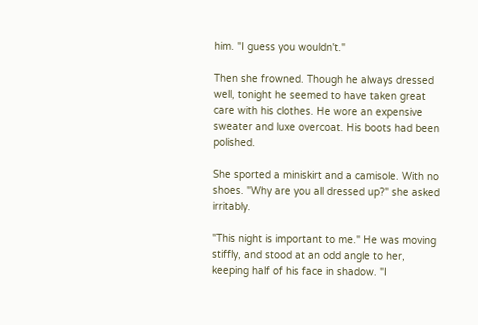him. "I guess you wouldn't."

Then she frowned. Though he always dressed well, tonight he seemed to have taken great care with his clothes. He wore an expensive sweater and luxe overcoat. His boots had been polished.

She sported a miniskirt and a camisole. With no shoes. "Why are you all dressed up?" she asked irritably.

"This night is important to me." He was moving stiffly, and stood at an odd angle to her, keeping half of his face in shadow. "I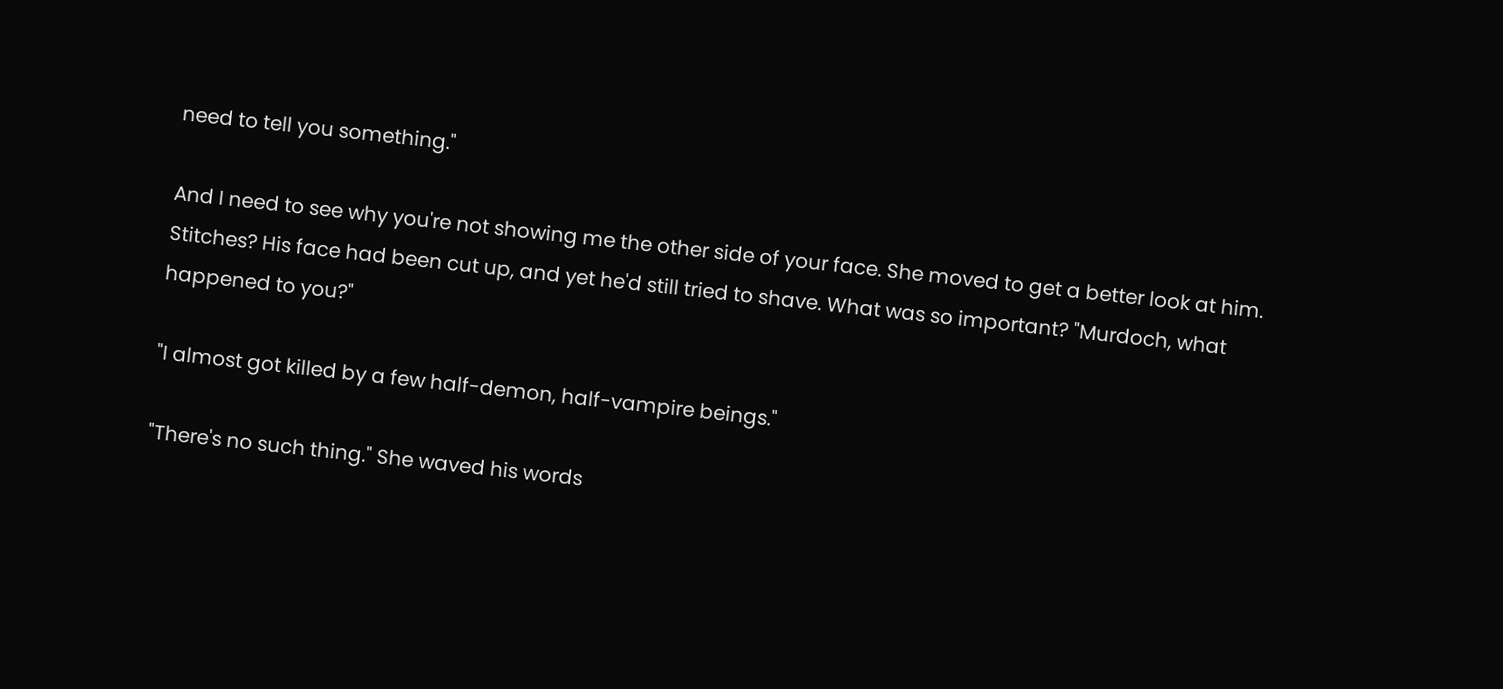need to tell you something."

And I need to see why you're not showing me the other side of your face. She moved to get a better look at him. Stitches? His face had been cut up, and yet he'd still tried to shave. What was so important? "Murdoch, what happened to you?"

"I almost got killed by a few half-demon, half-vampire beings."

"There's no such thing." She waved his words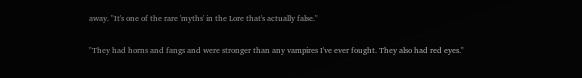away. "It's one of the rare 'myths' in the Lore that's actually false."

"They had horns and fangs and were stronger than any vampires I've ever fought. They also had red eyes."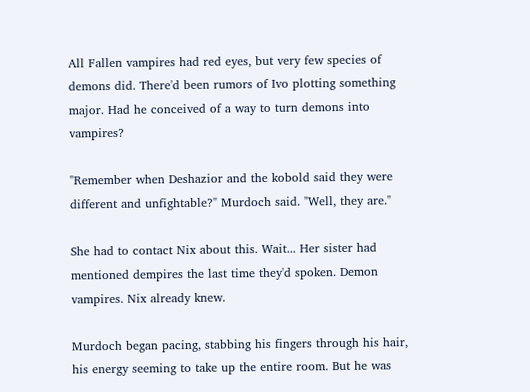All Fallen vampires had red eyes, but very few species of demons did. There'd been rumors of Ivo plotting something major. Had he conceived of a way to turn demons into vampires?

"Remember when Deshazior and the kobold said they were different and unfightable?" Murdoch said. "Well, they are."

She had to contact Nix about this. Wait... Her sister had mentioned dempires the last time they'd spoken. Demon vampires. Nix already knew.

Murdoch began pacing, stabbing his fingers through his hair, his energy seeming to take up the entire room. But he was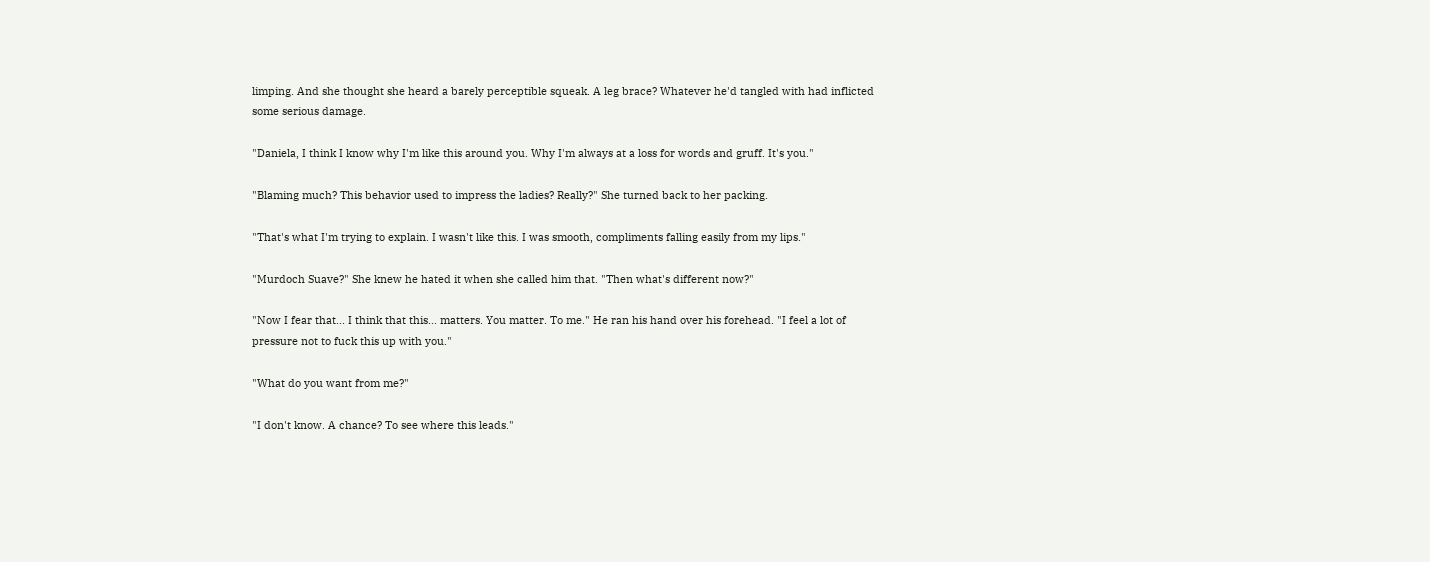limping. And she thought she heard a barely perceptible squeak. A leg brace? Whatever he'd tangled with had inflicted some serious damage.

"Daniela, I think I know why I'm like this around you. Why I'm always at a loss for words and gruff. It's you."

"Blaming much? This behavior used to impress the ladies? Really?" She turned back to her packing.

"That's what I'm trying to explain. I wasn't like this. I was smooth, compliments falling easily from my lips."

"Murdoch Suave?" She knew he hated it when she called him that. "Then what's different now?"

"Now I fear that... I think that this... matters. You matter. To me." He ran his hand over his forehead. "I feel a lot of pressure not to fuck this up with you."

"What do you want from me?"

"I don't know. A chance? To see where this leads."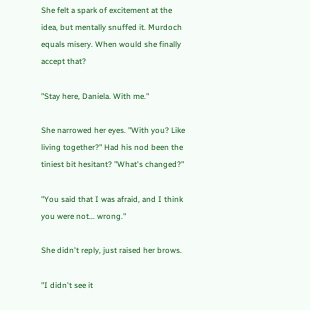She felt a spark of excitement at the idea, but mentally snuffed it. Murdoch equals misery. When would she finally accept that?

"Stay here, Daniela. With me."

She narrowed her eyes. "With you? Like living together?" Had his nod been the tiniest bit hesitant? "What's changed?"

"You said that I was afraid, and I think you were not... wrong."

She didn't reply, just raised her brows.

"I didn't see it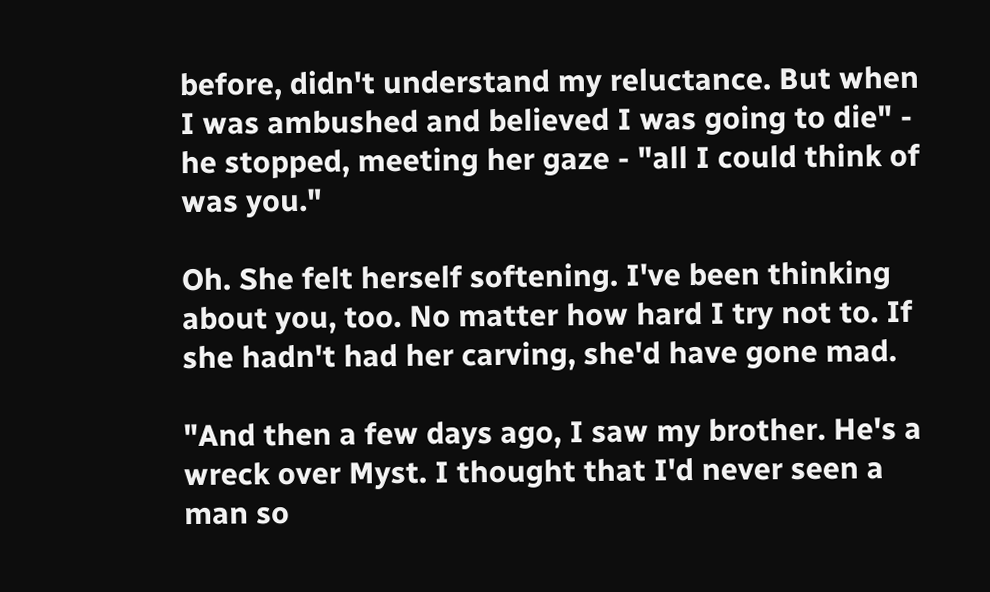before, didn't understand my reluctance. But when I was ambushed and believed I was going to die" - he stopped, meeting her gaze - "all I could think of was you."

Oh. She felt herself softening. I've been thinking about you, too. No matter how hard I try not to. If she hadn't had her carving, she'd have gone mad.

"And then a few days ago, I saw my brother. He's a wreck over Myst. I thought that I'd never seen a man so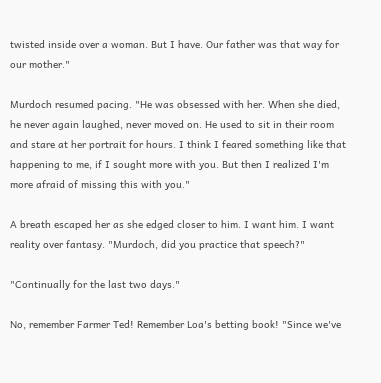twisted inside over a woman. But I have. Our father was that way for our mother."

Murdoch resumed pacing. "He was obsessed with her. When she died, he never again laughed, never moved on. He used to sit in their room and stare at her portrait for hours. I think I feared something like that happening to me, if I sought more with you. But then I realized I'm more afraid of missing this with you."

A breath escaped her as she edged closer to him. I want him. I want reality over fantasy. "Murdoch, did you practice that speech?"

"Continually for the last two days."

No, remember Farmer Ted! Remember Loa's betting book! "Since we've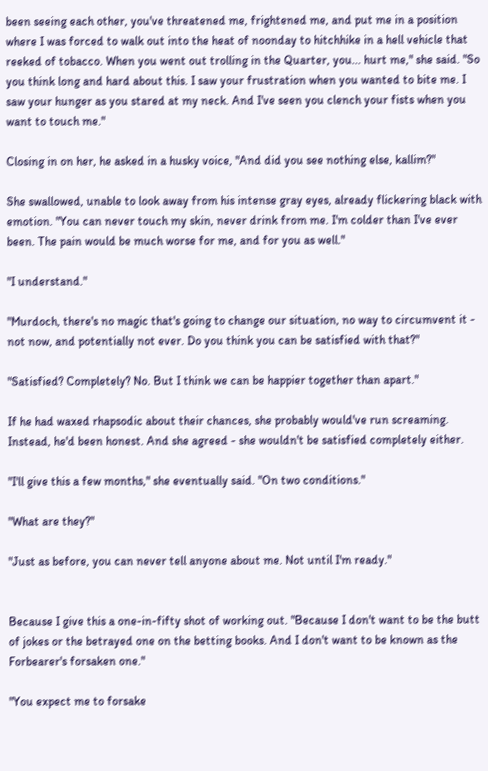been seeing each other, you've threatened me, frightened me, and put me in a position where I was forced to walk out into the heat of noonday to hitchhike in a hell vehicle that reeked of tobacco. When you went out trolling in the Quarter, you... hurt me," she said. "So you think long and hard about this. I saw your frustration when you wanted to bite me. I saw your hunger as you stared at my neck. And I've seen you clench your fists when you want to touch me."

Closing in on her, he asked in a husky voice, "And did you see nothing else, kallim?"

She swallowed, unable to look away from his intense gray eyes, already flickering black with emotion. "You can never touch my skin, never drink from me. I'm colder than I've ever been. The pain would be much worse for me, and for you as well."

"I understand."

"Murdoch, there's no magic that's going to change our situation, no way to circumvent it - not now, and potentially not ever. Do you think you can be satisfied with that?"

"Satisfied? Completely? No. But I think we can be happier together than apart."

If he had waxed rhapsodic about their chances, she probably would've run screaming. Instead, he'd been honest. And she agreed - she wouldn't be satisfied completely either.

"I'll give this a few months," she eventually said. "On two conditions."

"What are they?"

"Just as before, you can never tell anyone about me. Not until I'm ready."


Because I give this a one-in-fifty shot of working out. "Because I don't want to be the butt of jokes or the betrayed one on the betting books. And I don't want to be known as the Forbearer's forsaken one."

"You expect me to forsake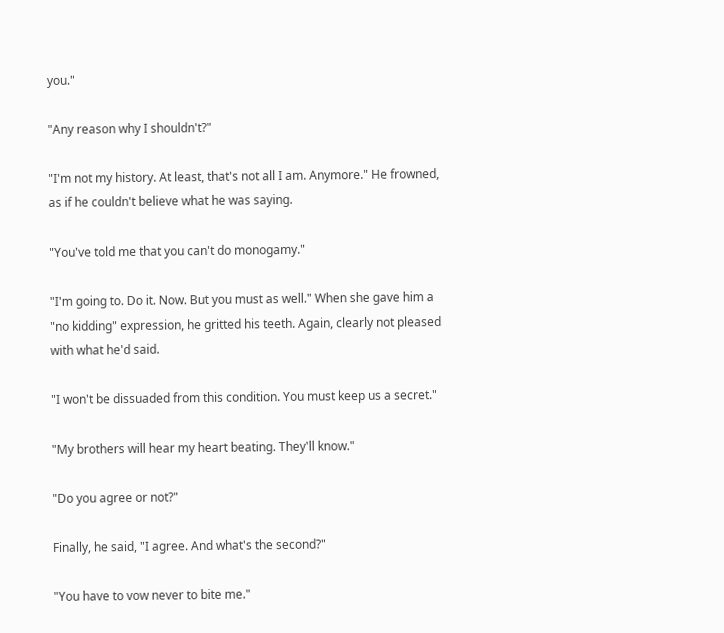you."

"Any reason why I shouldn't?"

"I'm not my history. At least, that's not all I am. Anymore." He frowned, as if he couldn't believe what he was saying.

"You've told me that you can't do monogamy."

"I'm going to. Do it. Now. But you must as well." When she gave him a "no kidding" expression, he gritted his teeth. Again, clearly not pleased with what he'd said.

"I won't be dissuaded from this condition. You must keep us a secret."

"My brothers will hear my heart beating. They'll know."

"Do you agree or not?"

Finally, he said, "I agree. And what's the second?"

"You have to vow never to bite me."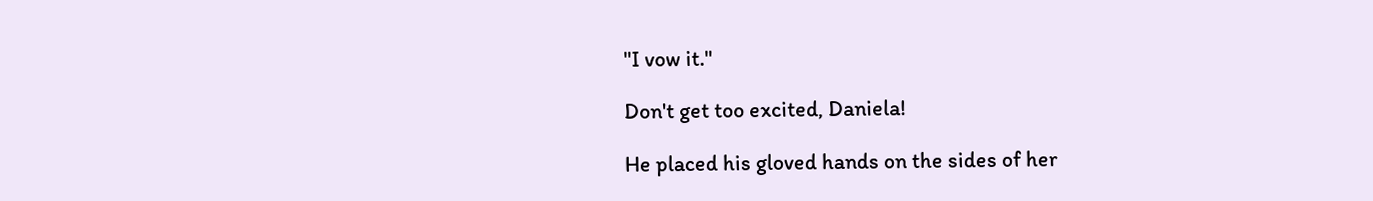"I vow it."

Don't get too excited, Daniela!

He placed his gloved hands on the sides of her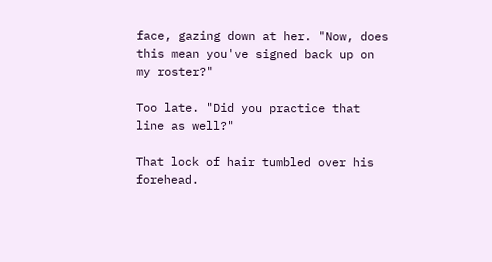face, gazing down at her. "Now, does this mean you've signed back up on my roster?"

Too late. "Did you practice that line as well?"

That lock of hair tumbled over his forehead.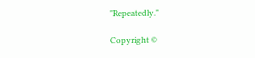"Repeatedly."

Copyright ©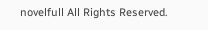novelfull All Rights Reserved.